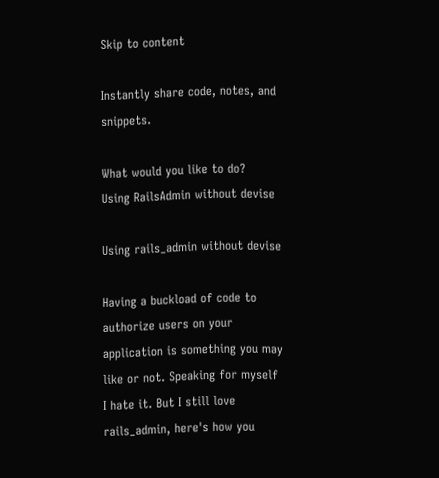Skip to content

Instantly share code, notes, and snippets.

What would you like to do?
Using RailsAdmin without devise

Using rails_admin without devise

Having a buckload of code to authorize users on your application is something you may like or not. Speaking for myself I hate it. But I still love rails_admin, here's how you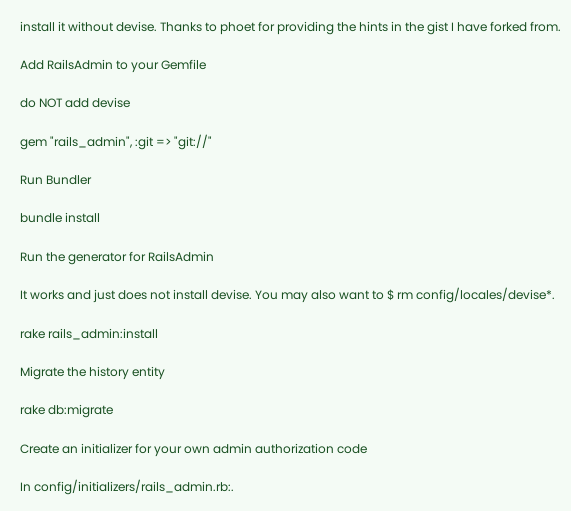install it without devise. Thanks to phoet for providing the hints in the gist I have forked from.

Add RailsAdmin to your Gemfile

do NOT add devise

gem "rails_admin", :git => "git://"

Run Bundler

bundle install

Run the generator for RailsAdmin

It works and just does not install devise. You may also want to $ rm config/locales/devise*.

rake rails_admin:install

Migrate the history entity

rake db:migrate

Create an initializer for your own admin authorization code

In config/initializers/rails_admin.rb:.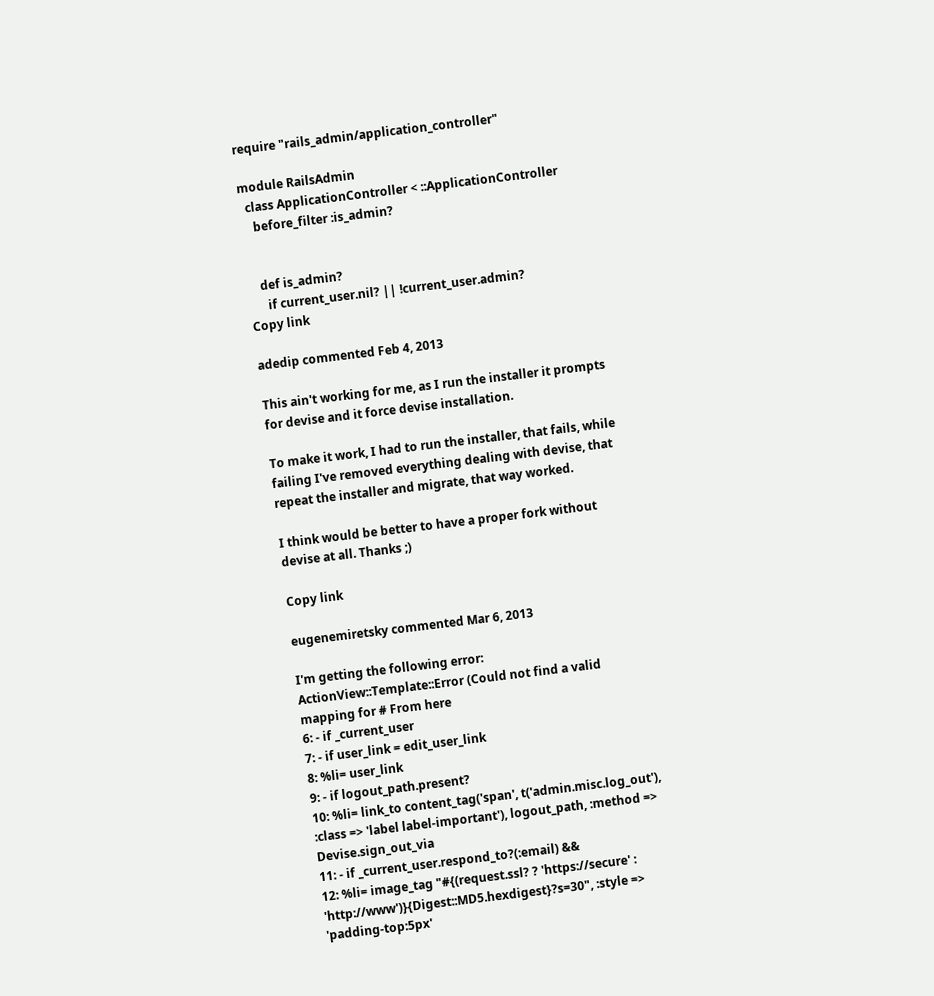require "rails_admin/application_controller"

module RailsAdmin
  class ApplicationController < ::ApplicationController
    before_filter :is_admin?


    def is_admin?
      if current_user.nil? || !current_user.admin?
Copy link

adedip commented Feb 4, 2013

This ain't working for me, as I run the installer it prompts for devise and it force devise installation.

To make it work, I had to run the installer, that fails, while failing I've removed everything dealing with devise, that repeat the installer and migrate, that way worked.

I think would be better to have a proper fork without devise at all. Thanks ;)

Copy link

eugenemiretsky commented Mar 6, 2013

I'm getting the following error:
ActionView::Template::Error (Could not find a valid mapping for # From here
6: - if _current_user
7: - if user_link = edit_user_link
8: %li= user_link
9: - if logout_path.present?
10: %li= link_to content_tag('span', t('admin.misc.log_out'), :class => 'label label-important'), logout_path, :method => Devise.sign_out_via
11: - if _current_user.respond_to?(:email) &&
12: %li= image_tag "#{(request.ssl? ? 'https://secure' : 'http://www')}{Digest::MD5.hexdigest}?s=30", :style => 'padding-top:5px'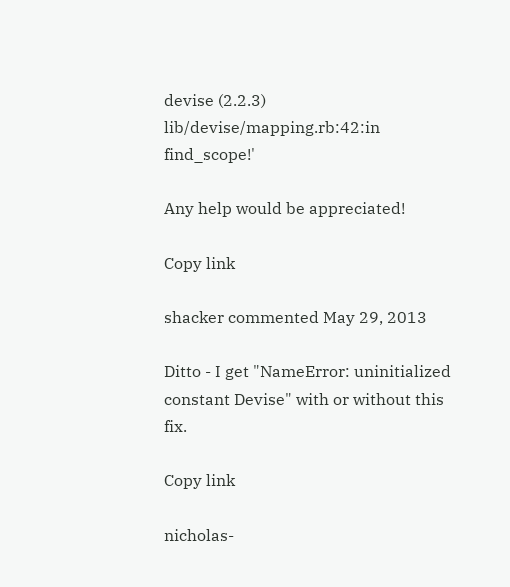devise (2.2.3) lib/devise/mapping.rb:42:in find_scope!'

Any help would be appreciated!

Copy link

shacker commented May 29, 2013

Ditto - I get "NameError: uninitialized constant Devise" with or without this fix.

Copy link

nicholas-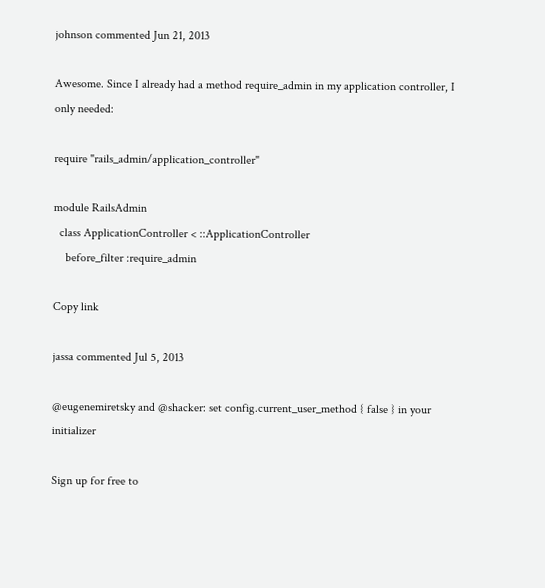johnson commented Jun 21, 2013

Awesome. Since I already had a method require_admin in my application controller, I only needed:

require "rails_admin/application_controller"

module RailsAdmin
  class ApplicationController < ::ApplicationController
    before_filter :require_admin

Copy link

jassa commented Jul 5, 2013

@eugenemiretsky and @shacker: set config.current_user_method { false } in your initializer

Sign up for free to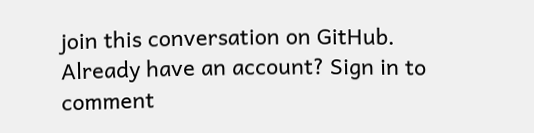join this conversation on GitHub. Already have an account? Sign in to comment